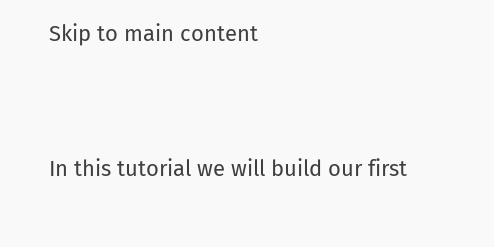Skip to main content


In this tutorial we will build our first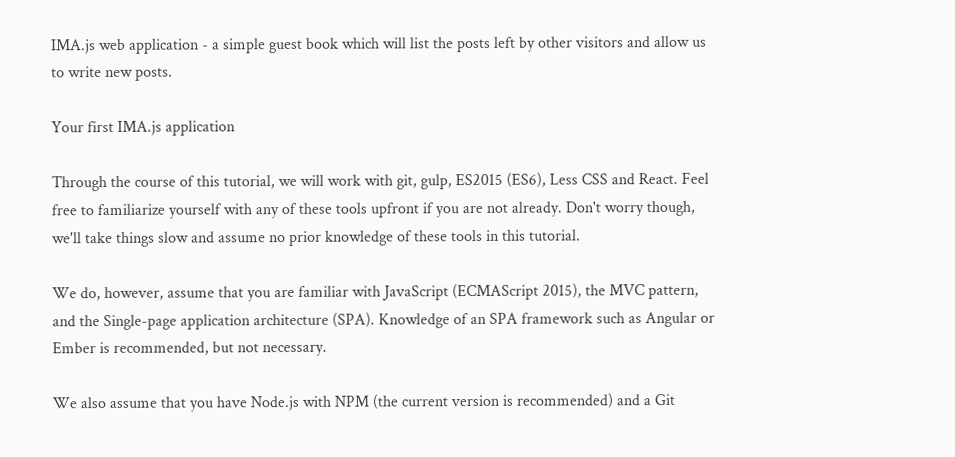IMA.js web application - a simple guest book which will list the posts left by other visitors and allow us to write new posts.

Your first IMA.js application

Through the course of this tutorial, we will work with git, gulp, ES2015 (ES6), Less CSS and React. Feel free to familiarize yourself with any of these tools upfront if you are not already. Don't worry though, we'll take things slow and assume no prior knowledge of these tools in this tutorial.

We do, however, assume that you are familiar with JavaScript (ECMAScript 2015), the MVC pattern, and the Single-page application architecture (SPA). Knowledge of an SPA framework such as Angular or Ember is recommended, but not necessary.

We also assume that you have Node.js with NPM (the current version is recommended) and a Git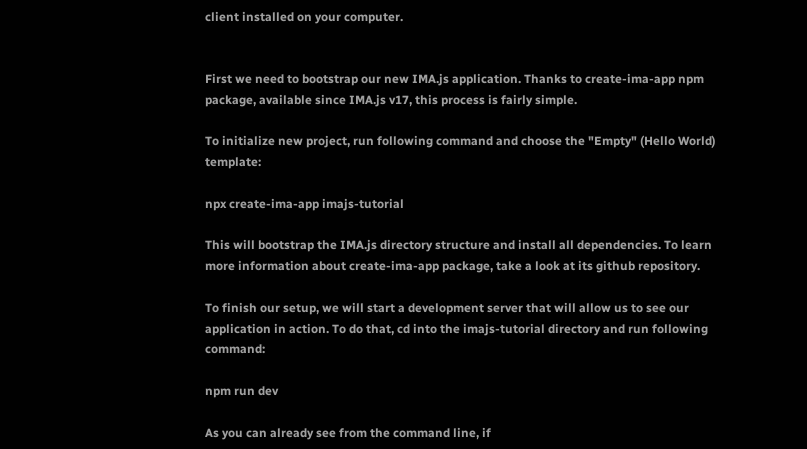client installed on your computer.


First we need to bootstrap our new IMA.js application. Thanks to create-ima-app npm package, available since IMA.js v17, this process is fairly simple.

To initialize new project, run following command and choose the "Empty" (Hello World) template:

npx create-ima-app imajs-tutorial

This will bootstrap the IMA.js directory structure and install all dependencies. To learn more information about create-ima-app package, take a look at its github repository.

To finish our setup, we will start a development server that will allow us to see our application in action. To do that, cd into the imajs-tutorial directory and run following command:

npm run dev

As you can already see from the command line, if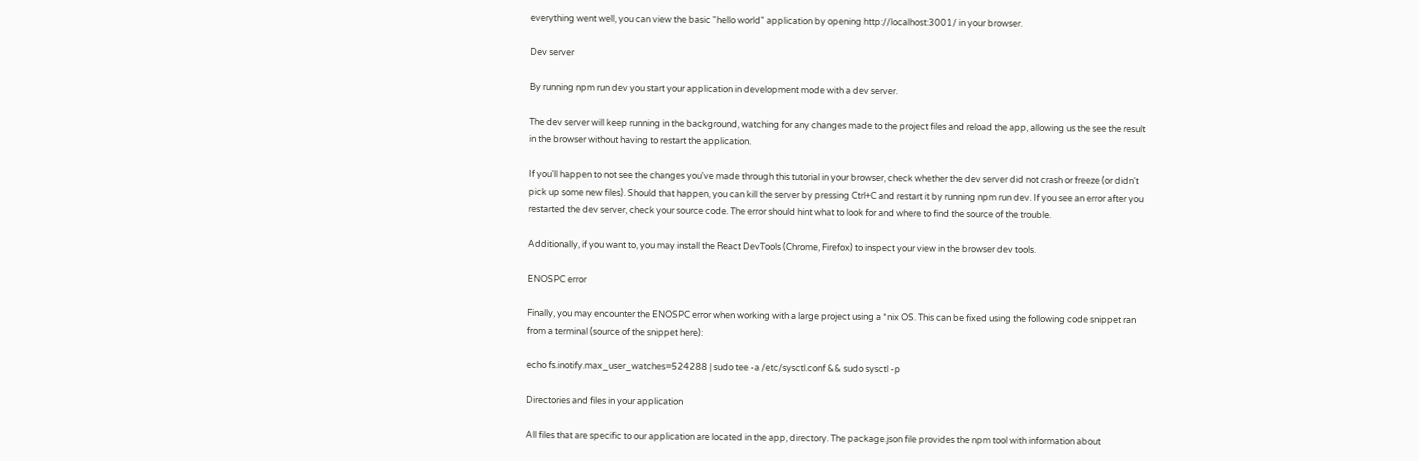everything went well, you can view the basic "hello world" application by opening http://localhost:3001/ in your browser.

Dev server

By running npm run dev you start your application in development mode with a dev server.

The dev server will keep running in the background, watching for any changes made to the project files and reload the app, allowing us the see the result in the browser without having to restart the application.

If you'll happen to not see the changes you've made through this tutorial in your browser, check whether the dev server did not crash or freeze (or didn't pick up some new files). Should that happen, you can kill the server by pressing Ctrl+C and restart it by running npm run dev. If you see an error after you restarted the dev server, check your source code. The error should hint what to look for and where to find the source of the trouble.

Additionally, if you want to, you may install the React DevTools (Chrome, Firefox) to inspect your view in the browser dev tools.

ENOSPC error

Finally, you may encounter the ENOSPC error when working with a large project using a *nix OS. This can be fixed using the following code snippet ran from a terminal (source of the snippet here):

echo fs.inotify.max_user_watches=524288 | sudo tee -a /etc/sysctl.conf && sudo sysctl -p

Directories and files in your application

All files that are specific to our application are located in the app, directory. The package.json file provides the npm tool with information about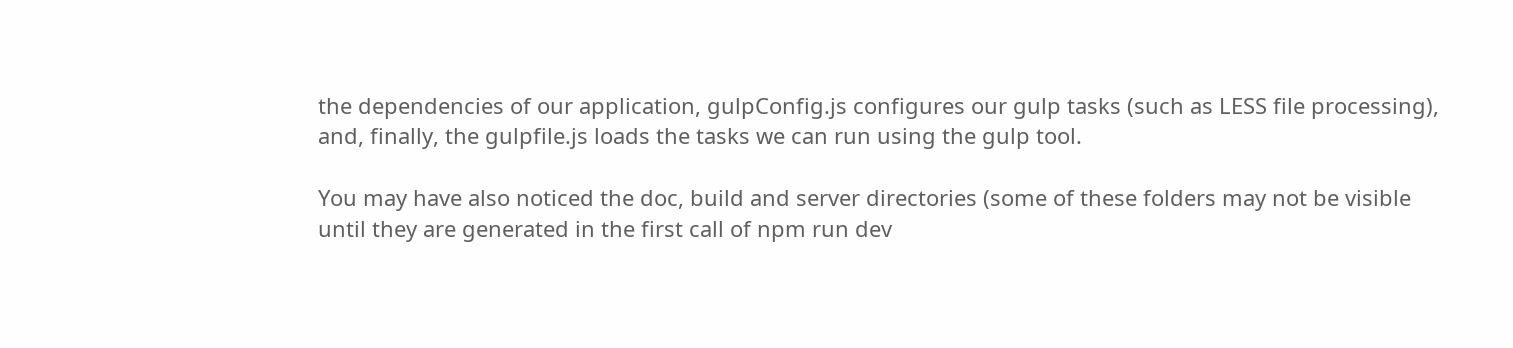the dependencies of our application, gulpConfig.js configures our gulp tasks (such as LESS file processing), and, finally, the gulpfile.js loads the tasks we can run using the gulp tool.

You may have also noticed the doc, build and server directories (some of these folders may not be visible until they are generated in the first call of npm run dev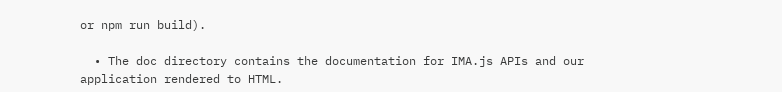or npm run build).

  • The doc directory contains the documentation for IMA.js APIs and our application rendered to HTML.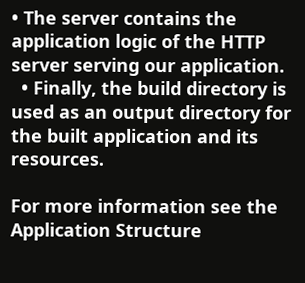• The server contains the application logic of the HTTP server serving our application.
  • Finally, the build directory is used as an output directory for the built application and its resources.

For more information see the Application Structure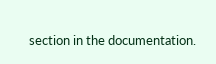section in the documentation.